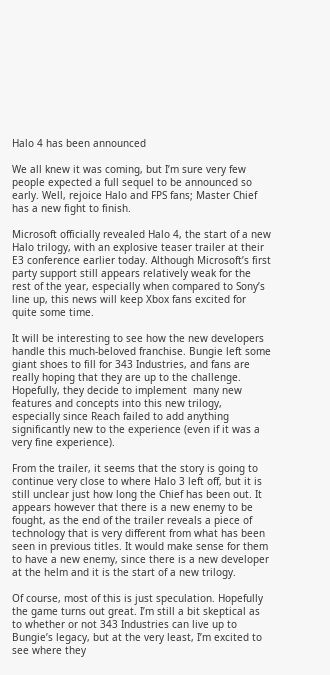Halo 4 has been announced

We all knew it was coming, but I’m sure very few people expected a full sequel to be announced so early. Well, rejoice Halo and FPS fans; Master Chief has a new fight to finish.

Microsoft officially revealed Halo 4, the start of a new Halo trilogy, with an explosive teaser trailer at their E3 conference earlier today. Although Microsoft’s first party support still appears relatively weak for the rest of the year, especially when compared to Sony’s line up, this news will keep Xbox fans excited for quite some time.

It will be interesting to see how the new developers handle this much-beloved franchise. Bungie left some giant shoes to fill for 343 Industries, and fans are really hoping that they are up to the challenge. Hopefully, they decide to implement  many new features and concepts into this new trilogy, especially since Reach failed to add anything significantly new to the experience (even if it was a very fine experience).

From the trailer, it seems that the story is going to continue very close to where Halo 3 left off, but it is still unclear just how long the Chief has been out. It appears however that there is a new enemy to be fought, as the end of the trailer reveals a piece of technology that is very different from what has been seen in previous titles. It would make sense for them to have a new enemy, since there is a new developer at the helm and it is the start of a new trilogy.

Of course, most of this is just speculation. Hopefully the game turns out great. I’m still a bit skeptical as to whether or not 343 Industries can live up to Bungie’s legacy, but at the very least, I’m excited to see where they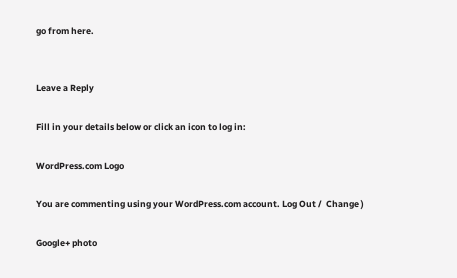go from here.


Leave a Reply

Fill in your details below or click an icon to log in:

WordPress.com Logo

You are commenting using your WordPress.com account. Log Out /  Change )

Google+ photo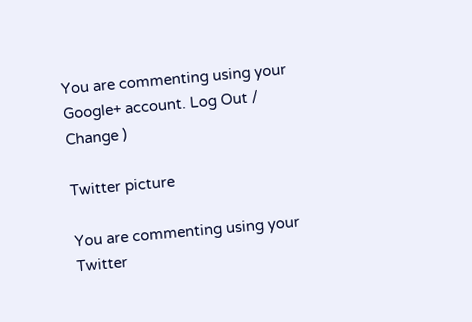You are commenting using your Google+ account. Log Out /  Change )

Twitter picture

You are commenting using your Twitter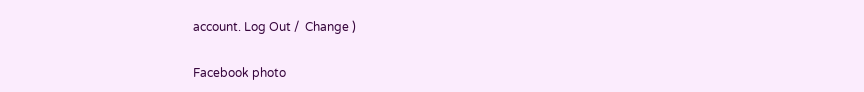account. Log Out /  Change )

Facebook photo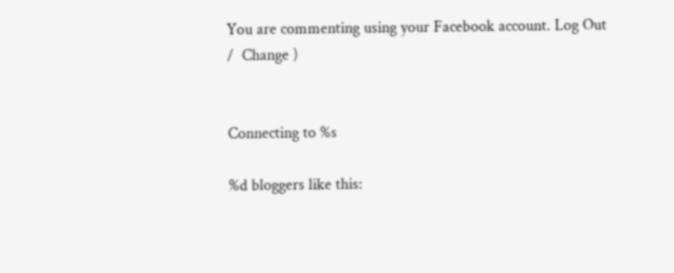You are commenting using your Facebook account. Log Out /  Change )


Connecting to %s

%d bloggers like this: